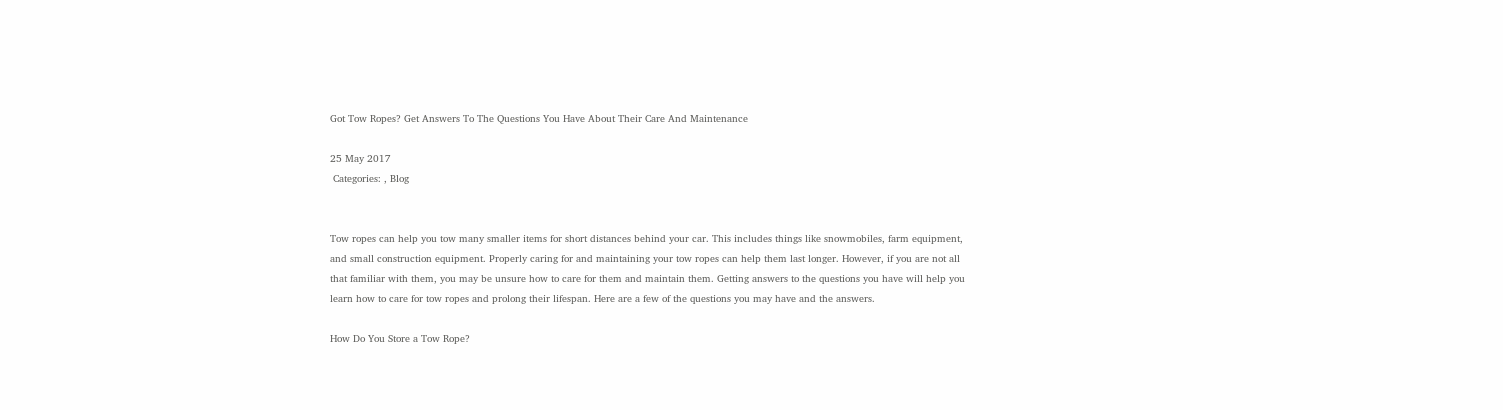Got Tow Ropes? Get Answers To The Questions You Have About Their Care And Maintenance

25 May 2017
 Categories: , Blog


Tow ropes can help you tow many smaller items for short distances behind your car. This includes things like snowmobiles, farm equipment, and small construction equipment. Properly caring for and maintaining your tow ropes can help them last longer. However, if you are not all that familiar with them, you may be unsure how to care for them and maintain them. Getting answers to the questions you have will help you learn how to care for tow ropes and prolong their lifespan. Here are a few of the questions you may have and the answers.

How Do You Store a Tow Rope?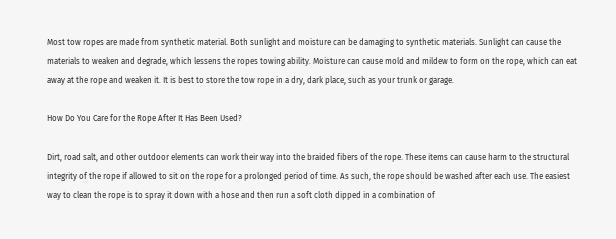Most tow ropes are made from synthetic material. Both sunlight and moisture can be damaging to synthetic materials. Sunlight can cause the materials to weaken and degrade, which lessens the ropes towing ability. Moisture can cause mold and mildew to form on the rope, which can eat away at the rope and weaken it. It is best to store the tow rope in a dry, dark place, such as your trunk or garage.

How Do You Care for the Rope After It Has Been Used?

Dirt, road salt, and other outdoor elements can work their way into the braided fibers of the rope. These items can cause harm to the structural integrity of the rope if allowed to sit on the rope for a prolonged period of time. As such, the rope should be washed after each use. The easiest way to clean the rope is to spray it down with a hose and then run a soft cloth dipped in a combination of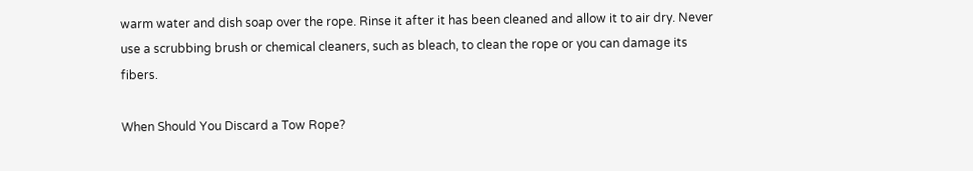warm water and dish soap over the rope. Rinse it after it has been cleaned and allow it to air dry. Never use a scrubbing brush or chemical cleaners, such as bleach, to clean the rope or you can damage its fibers.

When Should You Discard a Tow Rope?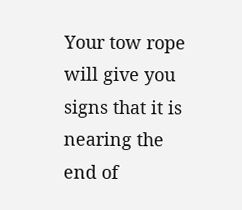Your tow rope will give you signs that it is nearing the end of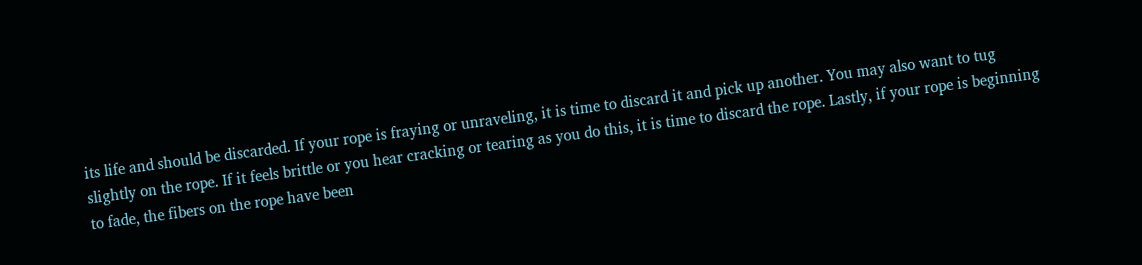its life and should be discarded. If your rope is fraying or unraveling, it is time to discard it and pick up another. You may also want to tug slightly on the rope. If it feels brittle or you hear cracking or tearing as you do this, it is time to discard the rope. Lastly, if your rope is beginning to fade, the fibers on the rope have been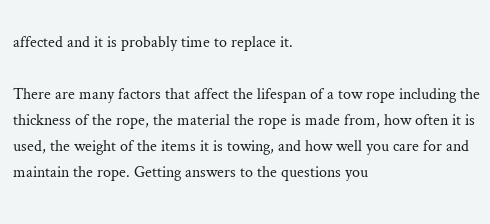affected and it is probably time to replace it.

There are many factors that affect the lifespan of a tow rope including the thickness of the rope, the material the rope is made from, how often it is used, the weight of the items it is towing, and how well you care for and maintain the rope. Getting answers to the questions you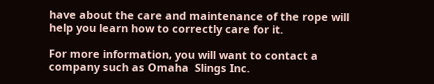have about the care and maintenance of the rope will help you learn how to correctly care for it.

For more information, you will want to contact a company such as Omaha  Slings Inc.